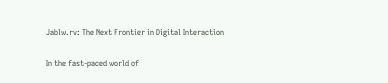Jablw.rv: The Next Frontier in Digital Interaction

In the fast-paced world of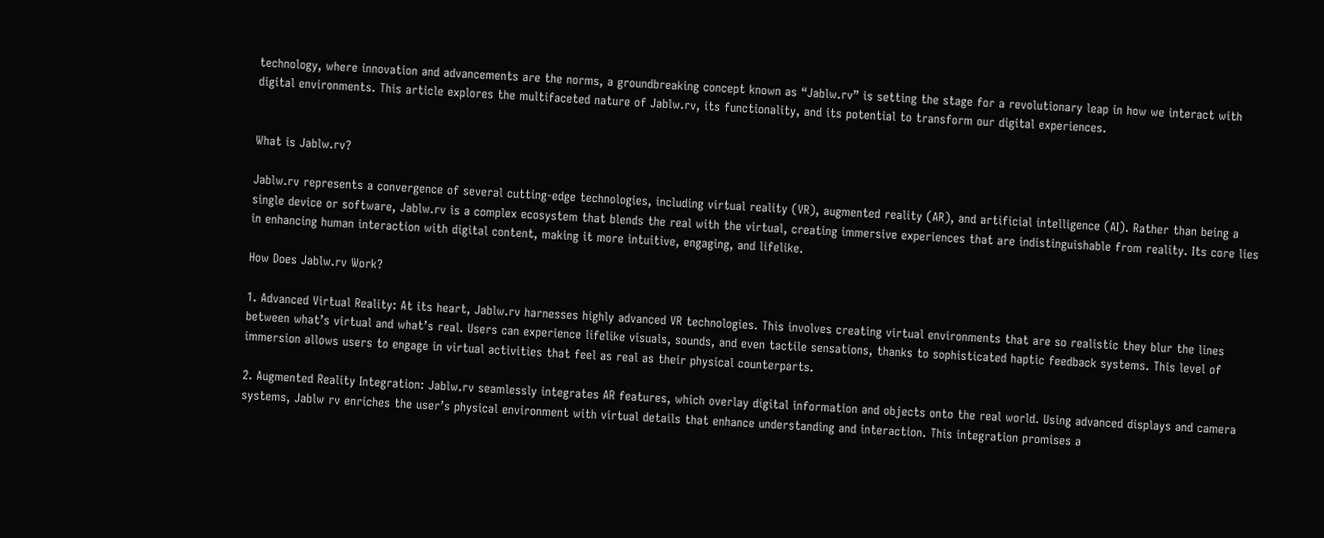technology, where innovation and advancements are the norms, a groundbreaking concept known as “Jablw.rv” is setting the stage for a revolutionary leap in how we interact with digital environments. This article explores the multifaceted nature of Jablw.rv, its functionality, and its potential to transform our digital experiences.


What is Jablw.rv?

Jablw.rv represents a convergence of several cutting-edge technologies, including virtual reality (VR), augmented reality (AR), and artificial intelligence (AI). Rather than being a single device or software, Jablw.rv is a complex ecosystem that blends the real with the virtual, creating immersive experiences that are indistinguishable from reality. Its core lies in enhancing human interaction with digital content, making it more intuitive, engaging, and lifelike.

How Does Jablw.rv Work?

1. Advanced Virtual Reality: At its heart, Jablw.rv harnesses highly advanced VR technologies. This involves creating virtual environments that are so realistic they blur the lines between what’s virtual and what’s real. Users can experience lifelike visuals, sounds, and even tactile sensations, thanks to sophisticated haptic feedback systems. This level of immersion allows users to engage in virtual activities that feel as real as their physical counterparts.

2. Augmented Reality Integration: Jablw.rv seamlessly integrates AR features, which overlay digital information and objects onto the real world. Using advanced displays and camera systems, Jablw rv enriches the user’s physical environment with virtual details that enhance understanding and interaction. This integration promises a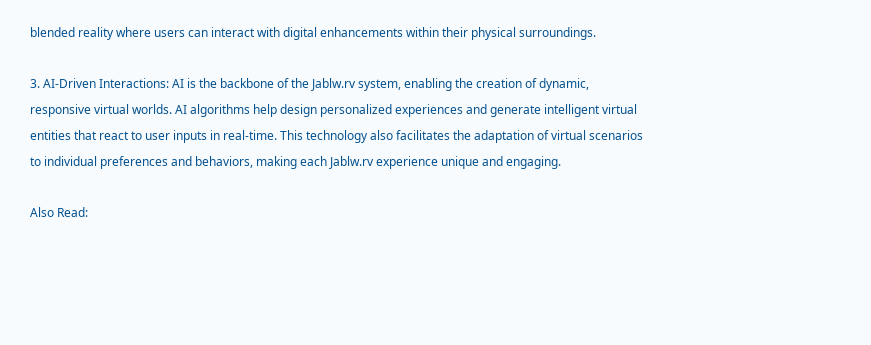blended reality where users can interact with digital enhancements within their physical surroundings.

3. AI-Driven Interactions: AI is the backbone of the Jablw.rv system, enabling the creation of dynamic, responsive virtual worlds. AI algorithms help design personalized experiences and generate intelligent virtual entities that react to user inputs in real-time. This technology also facilitates the adaptation of virtual scenarios to individual preferences and behaviors, making each Jablw.rv experience unique and engaging.

Also Read: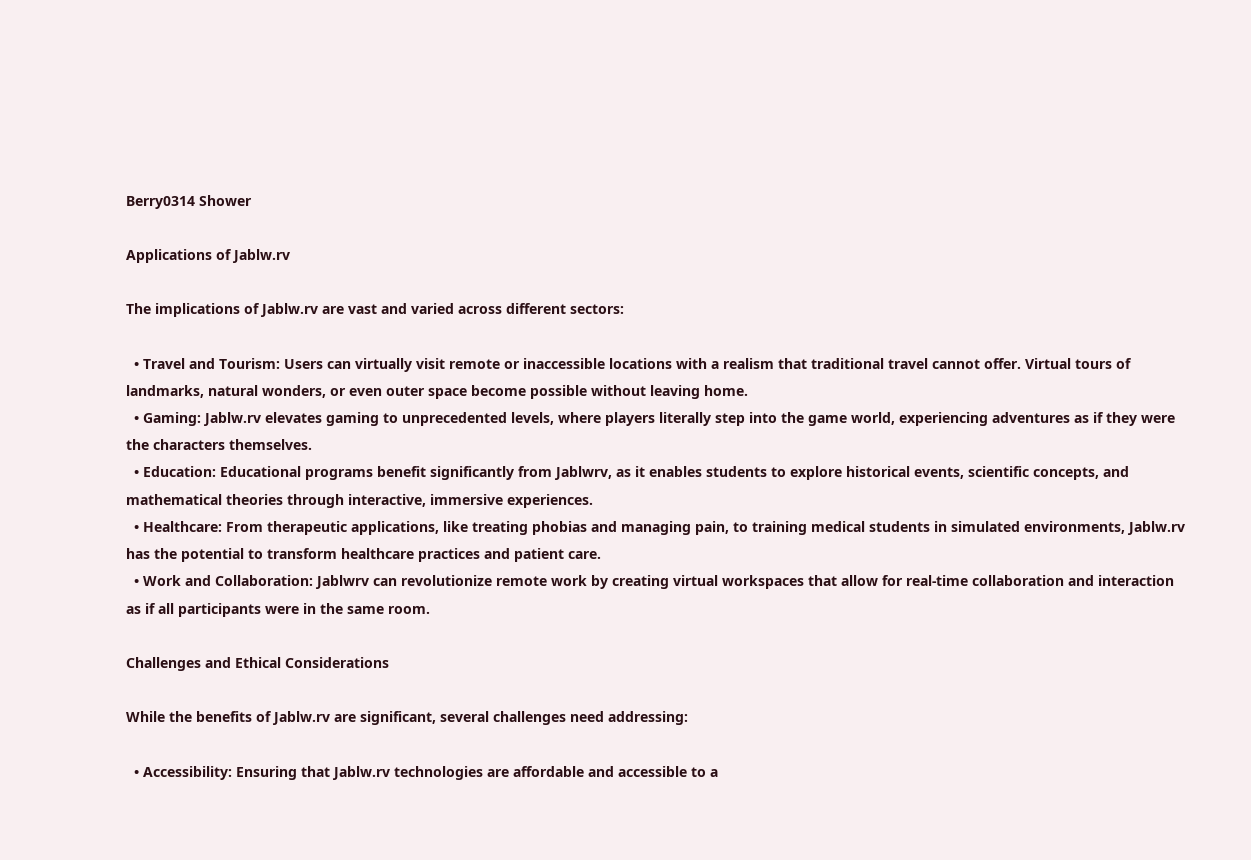Berry0314 Shower

Applications of Jablw.rv

The implications of Jablw.rv are vast and varied across different sectors:

  • Travel and Tourism: Users can virtually visit remote or inaccessible locations with a realism that traditional travel cannot offer. Virtual tours of landmarks, natural wonders, or even outer space become possible without leaving home.
  • Gaming: Jablw.rv elevates gaming to unprecedented levels, where players literally step into the game world, experiencing adventures as if they were the characters themselves.
  • Education: Educational programs benefit significantly from Jablwrv, as it enables students to explore historical events, scientific concepts, and mathematical theories through interactive, immersive experiences.
  • Healthcare: From therapeutic applications, like treating phobias and managing pain, to training medical students in simulated environments, Jablw.rv has the potential to transform healthcare practices and patient care.
  • Work and Collaboration: Jablwrv can revolutionize remote work by creating virtual workspaces that allow for real-time collaboration and interaction as if all participants were in the same room.

Challenges and Ethical Considerations

While the benefits of Jablw.rv are significant, several challenges need addressing:

  • Accessibility: Ensuring that Jablw.rv technologies are affordable and accessible to a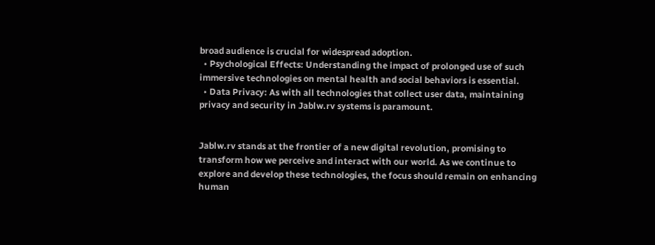broad audience is crucial for widespread adoption.
  • Psychological Effects: Understanding the impact of prolonged use of such immersive technologies on mental health and social behaviors is essential.
  • Data Privacy: As with all technologies that collect user data, maintaining privacy and security in Jablw.rv systems is paramount.


Jablw.rv stands at the frontier of a new digital revolution, promising to transform how we perceive and interact with our world. As we continue to explore and develop these technologies, the focus should remain on enhancing human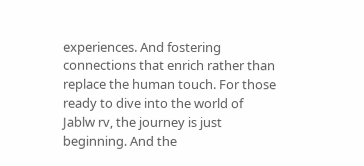experiences. And fostering connections that enrich rather than replace the human touch. For those ready to dive into the world of Jablw rv, the journey is just beginning. And the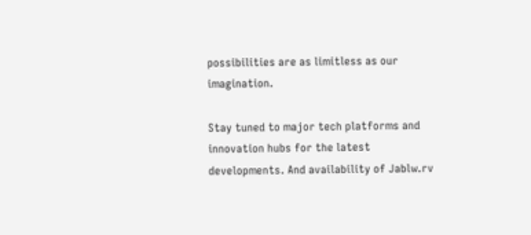possibilities are as limitless as our imagination.

Stay tuned to major tech platforms and innovation hubs for the latest developments. And availability of Jablw.rv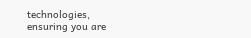technologies, ensuring you are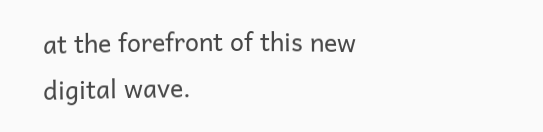at the forefront of this new digital wave.